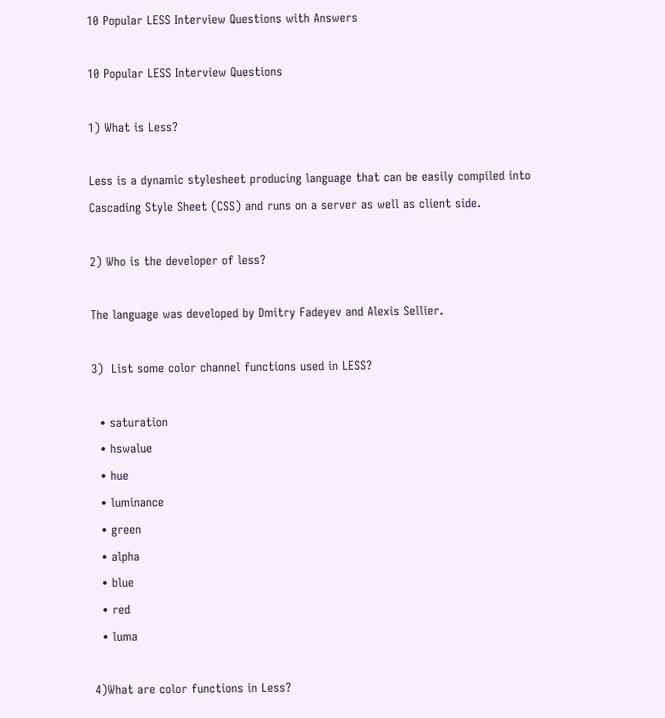10 Popular LESS Interview Questions with Answers

10 Popular LESS Interview Questions

1) What is Less?

Less is a dynamic stylesheet producing language that can be easily compiled into Cascading Style Sheet (CSS) and runs on a server as well as client side.

2) Who is the developer of less?

The language was developed by Dmitry Fadeyev and Alexis Sellier.

3)  List some color channel functions used in LESS?

  • saturation
  • hswalue
  • hue
  • luminance
  • green
  • alpha
  • blue
  • red
  • luma

4)What are color functions in Less?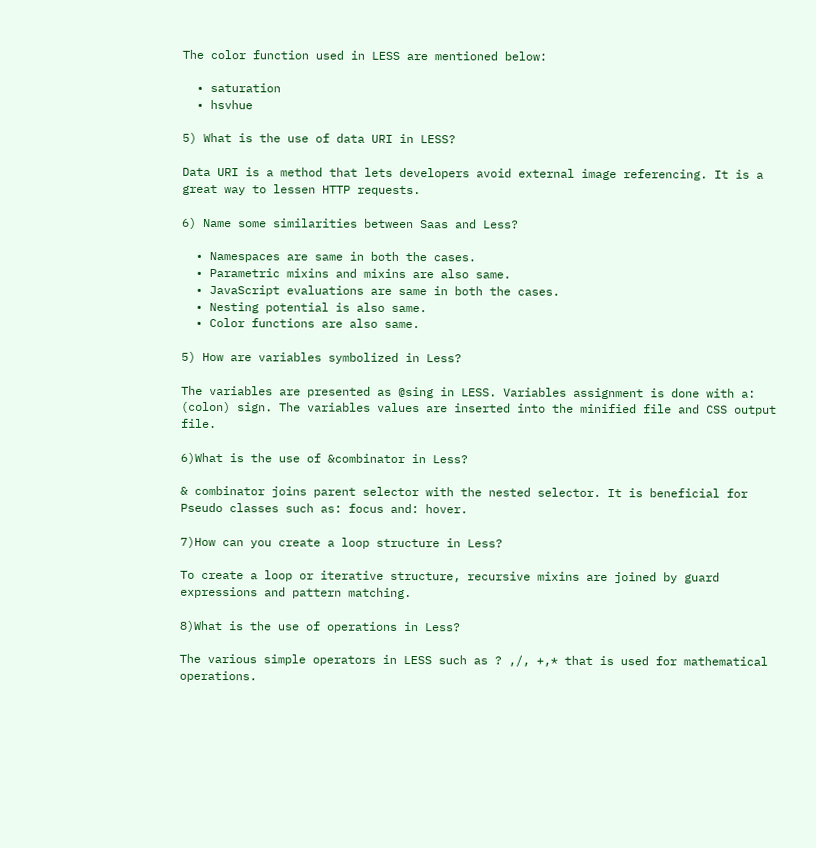The color function used in LESS are mentioned below:

  • saturation
  • hsvhue

5) What is the use of data URI in LESS?

Data URI is a method that lets developers avoid external image referencing. It is a great way to lessen HTTP requests.

6) Name some similarities between Saas and Less?

  • Namespaces are same in both the cases.
  • Parametric mixins and mixins are also same.
  • JavaScript evaluations are same in both the cases.
  • Nesting potential is also same.
  • Color functions are also same.

5) How are variables symbolized in Less?

The variables are presented as @sing in LESS. Variables assignment is done with a: (colon) sign. The variables values are inserted into the minified file and CSS output file.

6)What is the use of &combinator in Less?

& combinator joins parent selector with the nested selector. It is beneficial for Pseudo classes such as: focus and: hover.

7)How can you create a loop structure in Less?

To create a loop or iterative structure, recursive mixins are joined by guard expressions and pattern matching.

8)What is the use of operations in Less?

The various simple operators in LESS such as ? ,/, +,* that is used for mathematical operations.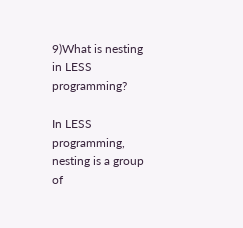9)What is nesting in LESS programming?

In LESS programming, nesting is a group of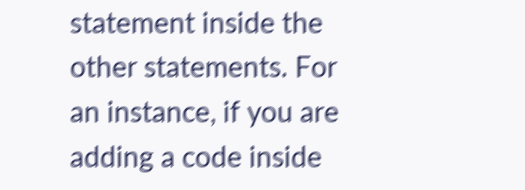statement inside the other statements. For an instance, if you are adding a code inside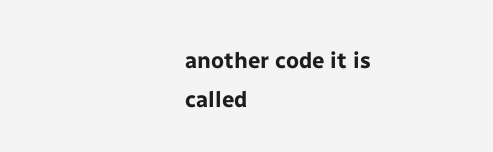another code it is called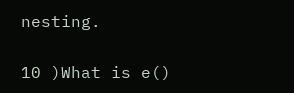nesting.

10 )What is e()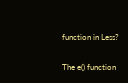function in Less?

The e() function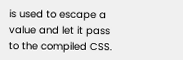is used to escape a value and let it pass to the compiled CSS.